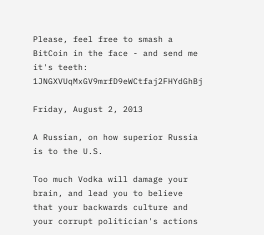Please, feel free to smash a BitCoin in the face - and send me it's teeth: 1JNGXVUqMxGV9mrfD9eWCtfaj2FHYdGhBj

Friday, August 2, 2013

A Russian, on how superior Russia is to the U.S.

Too much Vodka will damage your brain, and lead you to believe that your backwards culture and your corrupt politician's actions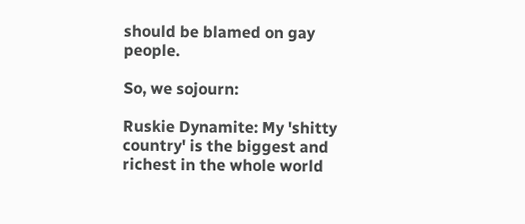should be blamed on gay people.

So, we sojourn:

Ruskie Dynamite: My 'shitty country' is the biggest and richest in the whole world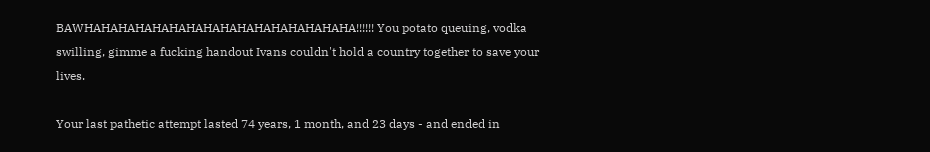BAWHAHAHAHAHAHAHAHAHAHAHAHAHAHAHAHA!!!!!! You potato queuing, vodka swilling, gimme a fucking handout Ivans couldn't hold a country together to save your lives.

Your last pathetic attempt lasted 74 years, 1 month, and 23 days - and ended in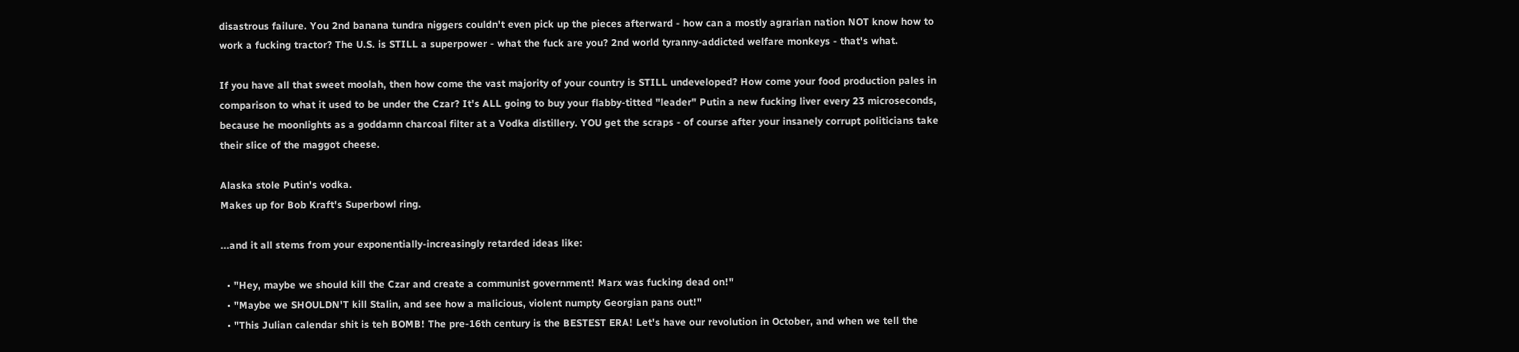disastrous failure. You 2nd banana tundra niggers couldn't even pick up the pieces afterward - how can a mostly agrarian nation NOT know how to work a fucking tractor? The U.S. is STILL a superpower - what the fuck are you? 2nd world tyranny-addicted welfare monkeys - that's what.

If you have all that sweet moolah, then how come the vast majority of your country is STILL undeveloped? How come your food production pales in comparison to what it used to be under the Czar? It's ALL going to buy your flabby-titted "leader" Putin a new fucking liver every 23 microseconds, because he moonlights as a goddamn charcoal filter at a Vodka distillery. YOU get the scraps - of course after your insanely corrupt politicians take their slice of the maggot cheese.

Alaska stole Putin's vodka.
Makes up for Bob Kraft's Superbowl ring.

...and it all stems from your exponentially-increasingly retarded ideas like:

  • "Hey, maybe we should kill the Czar and create a communist government! Marx was fucking dead on!"
  • "Maybe we SHOULDN'T kill Stalin, and see how a malicious, violent numpty Georgian pans out!"
  • "This Julian calendar shit is teh BOMB! The pre-16th century is the BESTEST ERA! Let's have our revolution in October, and when we tell the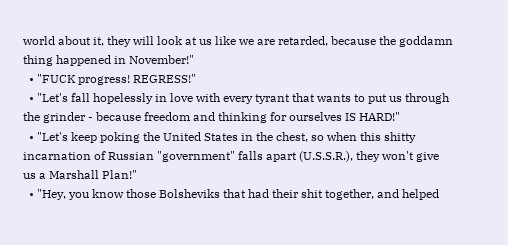world about it, they will look at us like we are retarded, because the goddamn thing happened in November!"
  • "FUCK progress! REGRESS!"
  • "Let's fall hopelessly in love with every tyrant that wants to put us through the grinder - because freedom and thinking for ourselves IS HARD!"
  • "Let's keep poking the United States in the chest, so when this shitty incarnation of Russian "government" falls apart (U.S.S.R.), they won't give us a Marshall Plan!"
  • "Hey, you know those Bolsheviks that had their shit together, and helped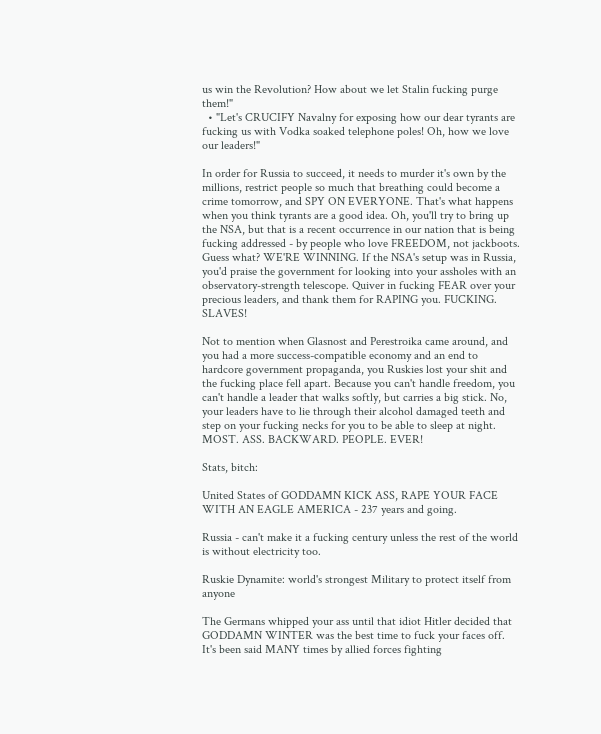us win the Revolution? How about we let Stalin fucking purge them!"
  • "Let's CRUCIFY Navalny for exposing how our dear tyrants are fucking us with Vodka soaked telephone poles! Oh, how we love our leaders!"

In order for Russia to succeed, it needs to murder it's own by the millions, restrict people so much that breathing could become a crime tomorrow, and SPY ON EVERYONE. That's what happens when you think tyrants are a good idea. Oh, you'll try to bring up the NSA, but that is a recent occurrence in our nation that is being fucking addressed - by people who love FREEDOM, not jackboots. Guess what? WE'RE WINNING. If the NSA's setup was in Russia, you'd praise the government for looking into your assholes with an observatory-strength telescope. Quiver in fucking FEAR over your precious leaders, and thank them for RAPING you. FUCKING. SLAVES!

Not to mention when Glasnost and Perestroika came around, and you had a more success-compatible economy and an end to hardcore government propaganda, you Ruskies lost your shit and the fucking place fell apart. Because you can't handle freedom, you can't handle a leader that walks softly, but carries a big stick. No, your leaders have to lie through their alcohol damaged teeth and step on your fucking necks for you to be able to sleep at night. MOST. ASS. BACKWARD. PEOPLE. EVER!

Stats, bitch:

United States of GODDAMN KICK ASS, RAPE YOUR FACE WITH AN EAGLE AMERICA - 237 years and going.

Russia - can't make it a fucking century unless the rest of the world is without electricity too.

Ruskie Dynamite: world's strongest Military to protect itself from anyone

The Germans whipped your ass until that idiot Hitler decided that GODDAMN WINTER was the best time to fuck your faces off. It's been said MANY times by allied forces fighting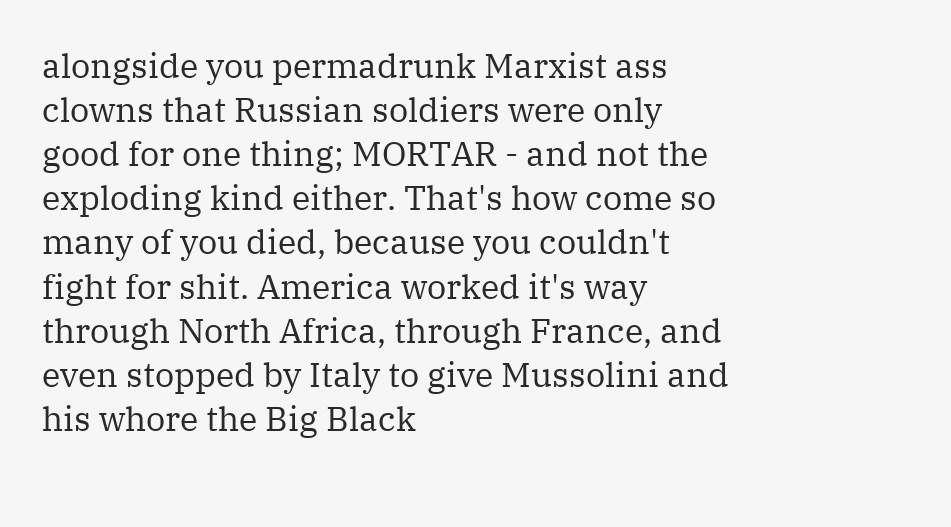alongside you permadrunk Marxist ass clowns that Russian soldiers were only good for one thing; MORTAR - and not the exploding kind either. That's how come so many of you died, because you couldn't fight for shit. America worked it's way through North Africa, through France, and even stopped by Italy to give Mussolini and his whore the Big Black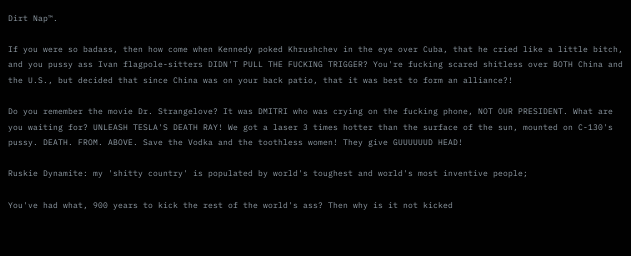Dirt Nap™.

If you were so badass, then how come when Kennedy poked Khrushchev in the eye over Cuba, that he cried like a little bitch, and you pussy ass Ivan flagpole-sitters DIDN'T PULL THE FUCKING TRIGGER? You're fucking scared shitless over BOTH China and the U.S., but decided that since China was on your back patio, that it was best to form an alliance?!

Do you remember the movie Dr. Strangelove? It was DMITRI who was crying on the fucking phone, NOT OUR PRESIDENT. What are you waiting for? UNLEASH TESLA'S DEATH RAY! We got a laser 3 times hotter than the surface of the sun, mounted on C-130's pussy. DEATH. FROM. ABOVE. Save the Vodka and the toothless women! They give GUUUUUUD HEAD!

Ruskie Dynamite: my 'shitty country' is populated by world's toughest and world's most inventive people;

You've had what, 900 years to kick the rest of the world's ass? Then why is it not kicked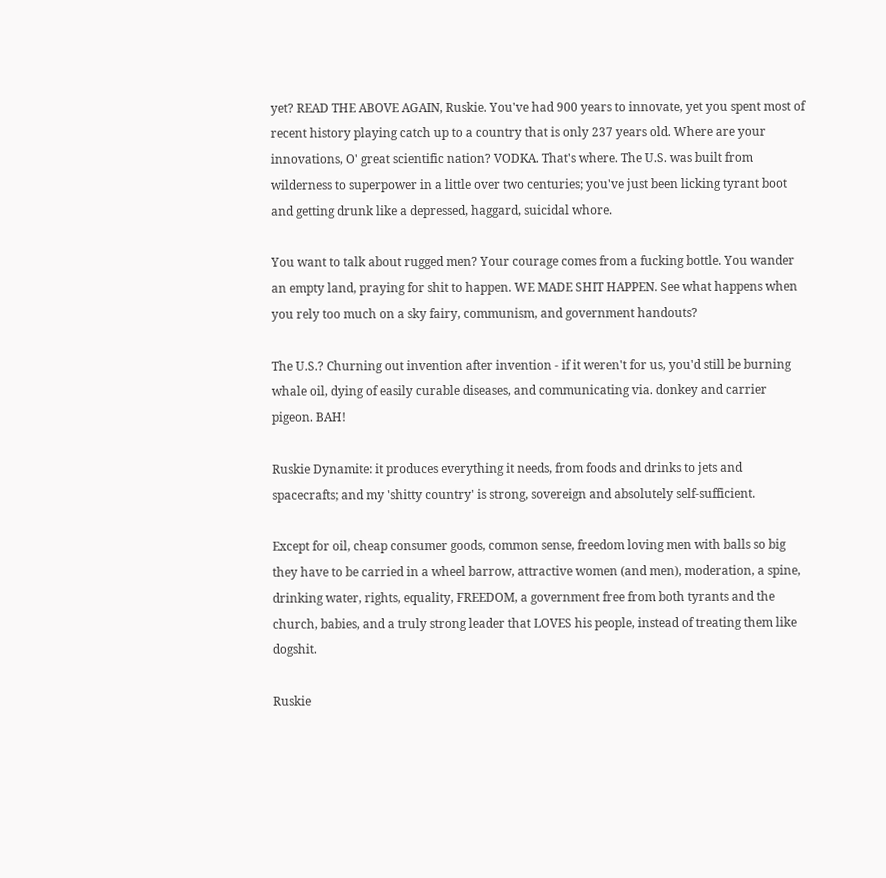yet? READ THE ABOVE AGAIN, Ruskie. You've had 900 years to innovate, yet you spent most of recent history playing catch up to a country that is only 237 years old. Where are your innovations, O' great scientific nation? VODKA. That's where. The U.S. was built from wilderness to superpower in a little over two centuries; you've just been licking tyrant boot and getting drunk like a depressed, haggard, suicidal whore.

You want to talk about rugged men? Your courage comes from a fucking bottle. You wander an empty land, praying for shit to happen. WE MADE SHIT HAPPEN. See what happens when you rely too much on a sky fairy, communism, and government handouts?

The U.S.? Churning out invention after invention - if it weren't for us, you'd still be burning whale oil, dying of easily curable diseases, and communicating via. donkey and carrier pigeon. BAH!

Ruskie Dynamite: it produces everything it needs, from foods and drinks to jets and spacecrafts; and my 'shitty country' is strong, sovereign and absolutely self-sufficient.

Except for oil, cheap consumer goods, common sense, freedom loving men with balls so big they have to be carried in a wheel barrow, attractive women (and men), moderation, a spine, drinking water, rights, equality, FREEDOM, a government free from both tyrants and the church, babies, and a truly strong leader that LOVES his people, instead of treating them like dogshit.

Ruskie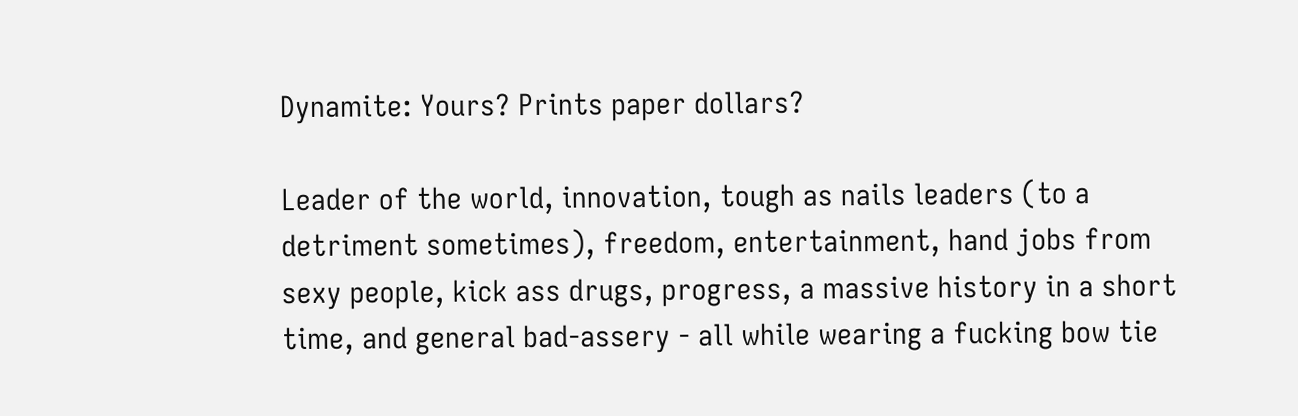Dynamite: Yours? Prints paper dollars?

Leader of the world, innovation, tough as nails leaders (to a detriment sometimes), freedom, entertainment, hand jobs from sexy people, kick ass drugs, progress, a massive history in a short time, and general bad-assery - all while wearing a fucking bow tie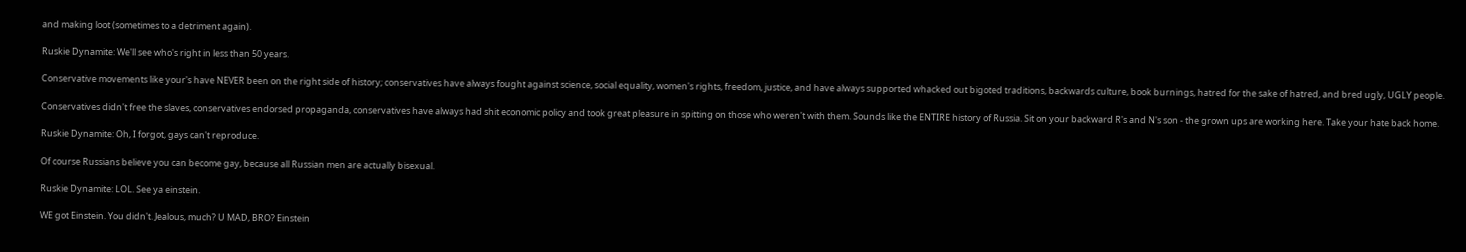and making loot (sometimes to a detriment again).

Ruskie Dynamite: We'll see who's right in less than 50 years.

Conservative movements like your's have NEVER been on the right side of history; conservatives have always fought against science, social equality, women's rights, freedom, justice, and have always supported whacked out bigoted traditions, backwards culture, book burnings, hatred for the sake of hatred, and bred ugly, UGLY people.

Conservatives didn't free the slaves, conservatives endorsed propaganda, conservatives have always had shit economic policy and took great pleasure in spitting on those who weren't with them. Sounds like the ENTIRE history of Russia. Sit on your backward R's and N's son - the grown ups are working here. Take your hate back home.

Ruskie Dynamite: Oh, I forgot, gays can't reproduce.

Of course Russians believe you can become gay, because all Russian men are actually bisexual.

Ruskie Dynamite: LOL. See ya einstein.

WE got Einstein. You didn't. Jealous, much? U MAD, BRO? Einstein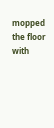mopped the floor with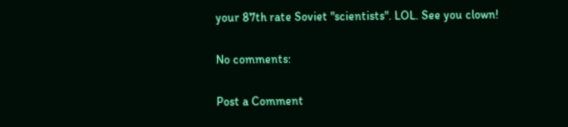your 87th rate Soviet "scientists". LOL. See you clown!

No comments:

Post a Comment